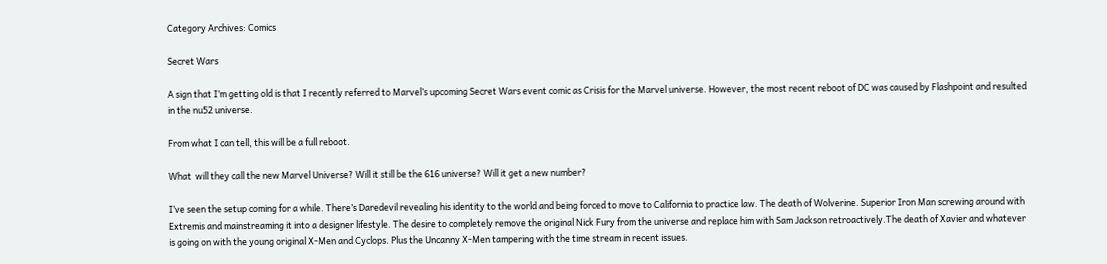Category Archives: Comics

Secret Wars

A sign that I’m getting old is that I recently referred to Marvel’s upcoming Secret Wars event comic as Crisis for the Marvel universe. However, the most recent reboot of DC was caused by Flashpoint and resulted in the nu52 universe.

From what I can tell, this will be a full reboot.

What  will they call the new Marvel Universe? Will it still be the 616 universe? Will it get a new number?

I’ve seen the setup coming for a while. There’s Daredevil revealing his identity to the world and being forced to move to California to practice law. The death of Wolverine. Superior Iron Man screwing around with Extremis and mainstreaming it into a designer lifestyle. The desire to completely remove the original Nick Fury from the universe and replace him with Sam Jackson retroactively.The death of Xavier and whatever is going on with the young original X-Men and Cyclops. Plus the Uncanny X-Men tampering with the time stream in recent issues.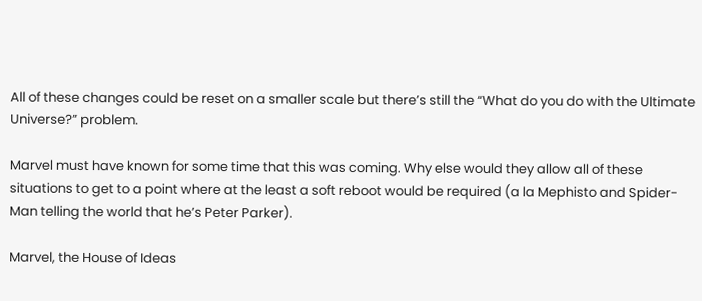All of these changes could be reset on a smaller scale but there’s still the “What do you do with the Ultimate Universe?” problem.

Marvel must have known for some time that this was coming. Why else would they allow all of these situations to get to a point where at the least a soft reboot would be required (a la Mephisto and Spider-Man telling the world that he’s Peter Parker).

Marvel, the House of Ideas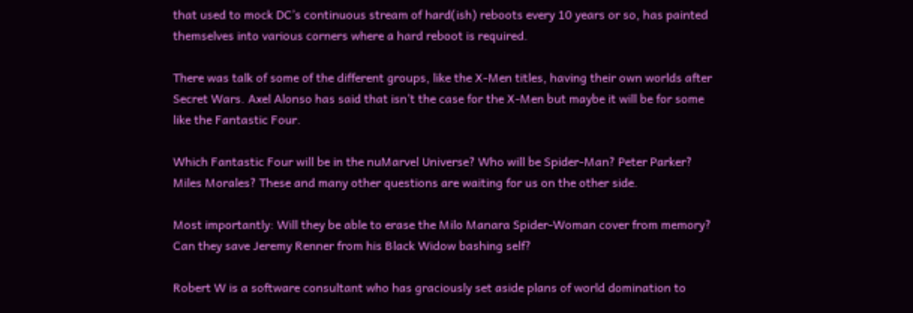that used to mock DC’s continuous stream of hard(ish) reboots every 10 years or so, has painted themselves into various corners where a hard reboot is required.

There was talk of some of the different groups, like the X-Men titles, having their own worlds after Secret Wars. Axel Alonso has said that isn’t the case for the X-Men but maybe it will be for some like the Fantastic Four.

Which Fantastic Four will be in the nuMarvel Universe? Who will be Spider-Man? Peter Parker? Miles Morales? These and many other questions are waiting for us on the other side.

Most importantly: Will they be able to erase the Milo Manara Spider-Woman cover from memory? Can they save Jeremy Renner from his Black Widow bashing self?

Robert W is a software consultant who has graciously set aside plans of world domination to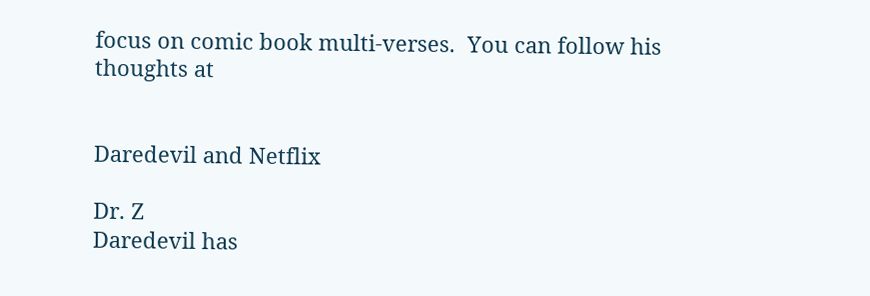focus on comic book multi-verses.  You can follow his thoughts at


Daredevil and Netflix

Dr. Z
Daredevil has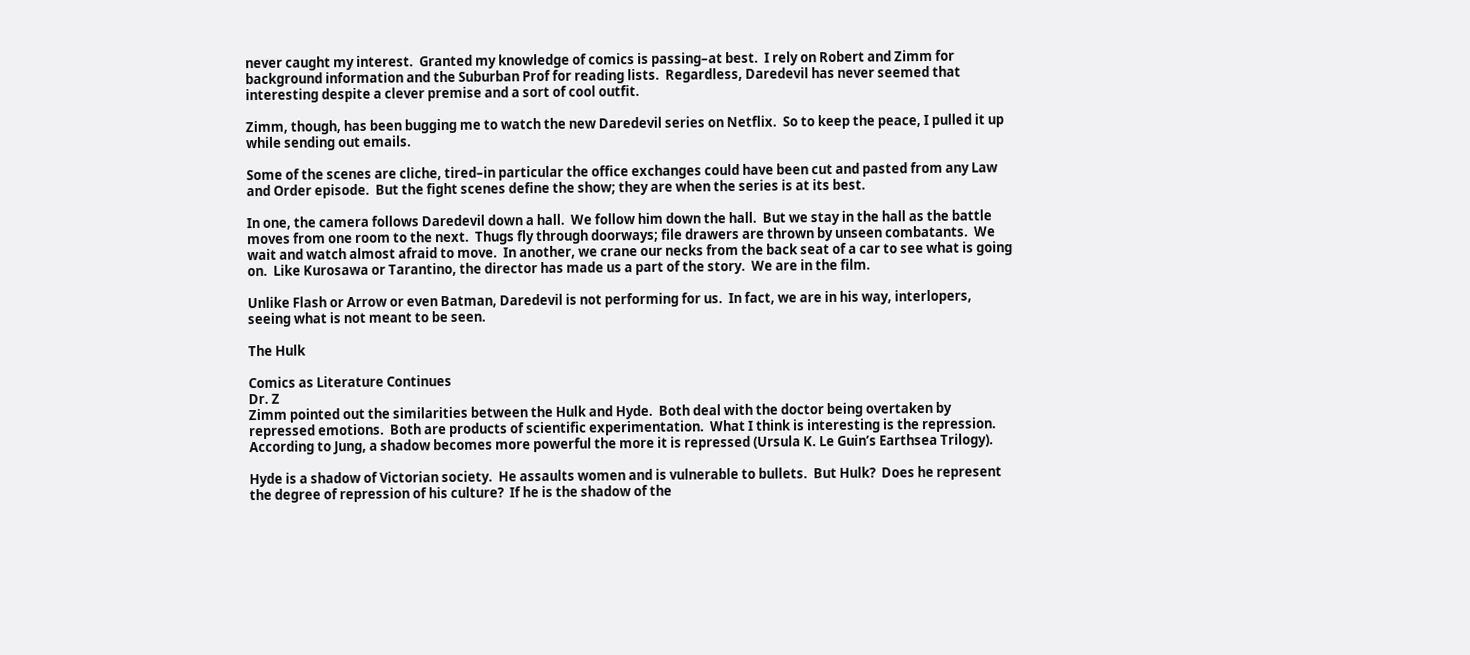never caught my interest.  Granted my knowledge of comics is passing–at best.  I rely on Robert and Zimm for background information and the Suburban Prof for reading lists.  Regardless, Daredevil has never seemed that interesting despite a clever premise and a sort of cool outfit.

Zimm, though, has been bugging me to watch the new Daredevil series on Netflix.  So to keep the peace, I pulled it up while sending out emails.

Some of the scenes are cliche, tired–in particular the office exchanges could have been cut and pasted from any Law and Order episode.  But the fight scenes define the show; they are when the series is at its best.

In one, the camera follows Daredevil down a hall.  We follow him down the hall.  But we stay in the hall as the battle moves from one room to the next.  Thugs fly through doorways; file drawers are thrown by unseen combatants.  We wait and watch almost afraid to move.  In another, we crane our necks from the back seat of a car to see what is going on.  Like Kurosawa or Tarantino, the director has made us a part of the story.  We are in the film.

Unlike Flash or Arrow or even Batman, Daredevil is not performing for us.  In fact, we are in his way, interlopers,  seeing what is not meant to be seen.

The Hulk

Comics as Literature Continues
Dr. Z
Zimm pointed out the similarities between the Hulk and Hyde.  Both deal with the doctor being overtaken by repressed emotions.  Both are products of scientific experimentation.  What I think is interesting is the repression.  According to Jung, a shadow becomes more powerful the more it is repressed (Ursula K. Le Guin’s Earthsea Trilogy).

Hyde is a shadow of Victorian society.  He assaults women and is vulnerable to bullets.  But Hulk?  Does he represent the degree of repression of his culture?  If he is the shadow of the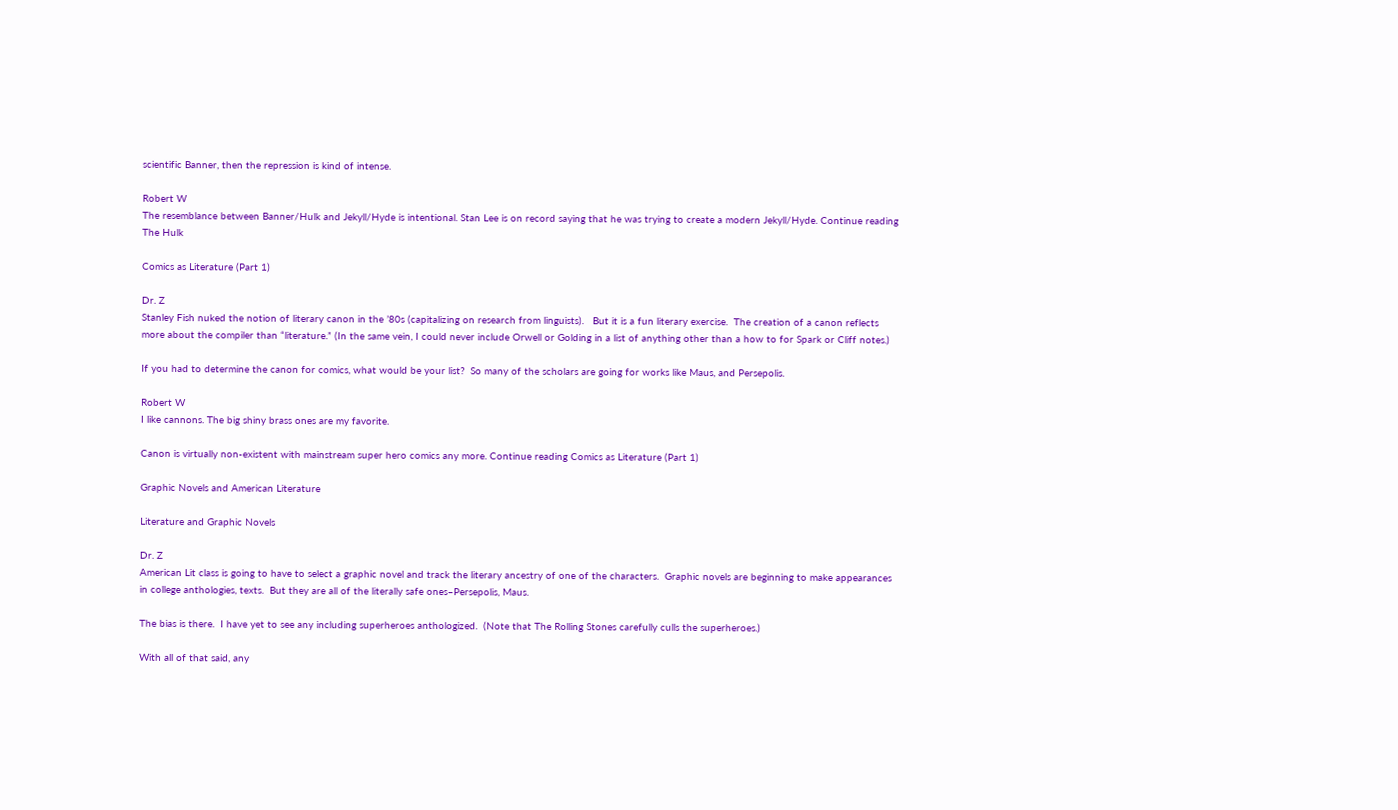scientific Banner, then the repression is kind of intense.

Robert W
The resemblance between Banner/Hulk and Jekyll/Hyde is intentional. Stan Lee is on record saying that he was trying to create a modern Jekyll/Hyde. Continue reading The Hulk

Comics as Literature (Part 1)

Dr. Z
Stanley Fish nuked the notion of literary canon in the ’80s (capitalizing on research from linguists).   But it is a fun literary exercise.  The creation of a canon reflects more about the compiler than “literature.” (In the same vein, I could never include Orwell or Golding in a list of anything other than a how to for Spark or Cliff notes.)

If you had to determine the canon for comics, what would be your list?  So many of the scholars are going for works like Maus, and Persepolis.

Robert W
I like cannons. The big shiny brass ones are my favorite.

Canon is virtually non-existent with mainstream super hero comics any more. Continue reading Comics as Literature (Part 1)

Graphic Novels and American Literature

Literature and Graphic Novels

Dr. Z
American Lit class is going to have to select a graphic novel and track the literary ancestry of one of the characters.  Graphic novels are beginning to make appearances in college anthologies, texts.  But they are all of the literally safe ones–Persepolis, Maus.

The bias is there.  I have yet to see any including superheroes anthologized.  (Note that The Rolling Stones carefully culls the superheroes.)

With all of that said, any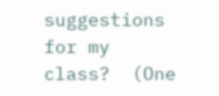suggestions for my class?  (One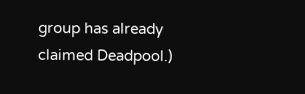group has already claimed Deadpool.)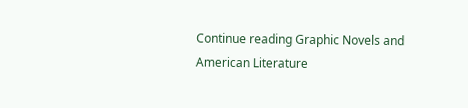Continue reading Graphic Novels and American Literature